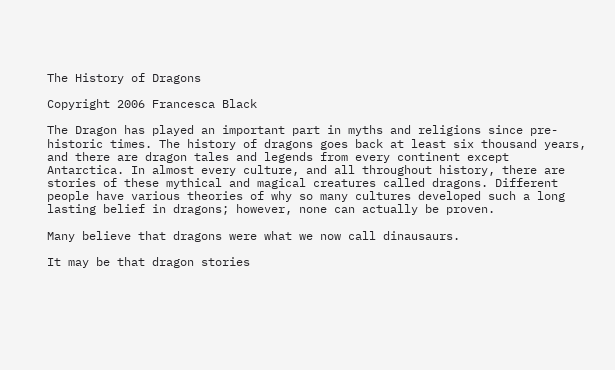The History of Dragons

Copyright 2006 Francesca Black

The Dragon has played an important part in myths and religions since pre-historic times. The history of dragons goes back at least six thousand years, and there are dragon tales and legends from every continent except Antarctica. In almost every culture, and all throughout history, there are stories of these mythical and magical creatures called dragons. Different people have various theories of why so many cultures developed such a long lasting belief in dragons; however, none can actually be proven.

Many believe that dragons were what we now call dinausaurs.

It may be that dragon stories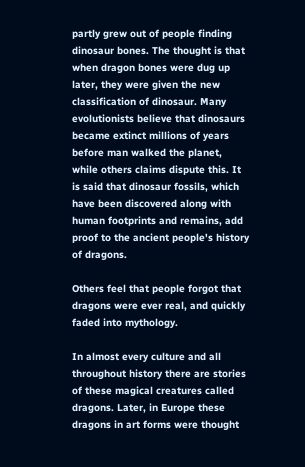partly grew out of people finding dinosaur bones. The thought is that when dragon bones were dug up later, they were given the new classification of dinosaur. Many evolutionists believe that dinosaurs became extinct millions of years before man walked the planet, while others claims dispute this. It is said that dinosaur fossils, which have been discovered along with human footprints and remains, add proof to the ancient people's history of dragons.

Others feel that people forgot that dragons were ever real, and quickly faded into mythology.

In almost every culture and all throughout history there are stories of these magical creatures called dragons. Later, in Europe these dragons in art forms were thought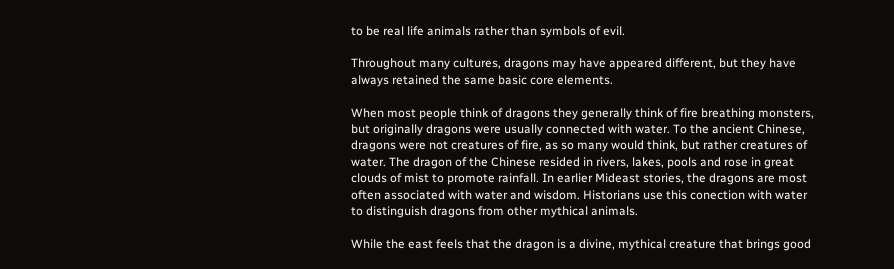to be real life animals rather than symbols of evil.

Throughout many cultures, dragons may have appeared different, but they have always retained the same basic core elements.

When most people think of dragons they generally think of fire breathing monsters, but originally dragons were usually connected with water. To the ancient Chinese, dragons were not creatures of fire, as so many would think, but rather creatures of water. The dragon of the Chinese resided in rivers, lakes, pools and rose in great clouds of mist to promote rainfall. In earlier Mideast stories, the dragons are most often associated with water and wisdom. Historians use this conection with water to distinguish dragons from other mythical animals.

While the east feels that the dragon is a divine, mythical creature that brings good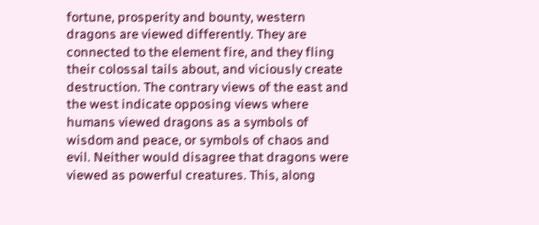fortune, prosperity and bounty, western dragons are viewed differently. They are connected to the element fire, and they fling their colossal tails about, and viciously create destruction. The contrary views of the east and the west indicate opposing views where humans viewed dragons as a symbols of wisdom and peace, or symbols of chaos and evil. Neither would disagree that dragons were viewed as powerful creatures. This, along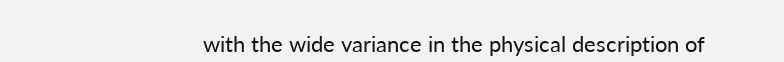with the wide variance in the physical description of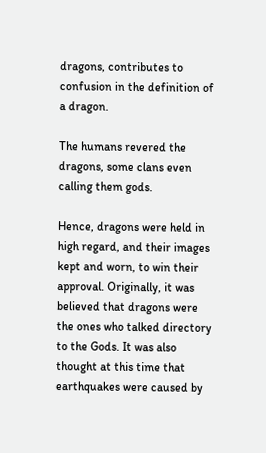dragons, contributes to confusion in the definition of a dragon.

The humans revered the dragons, some clans even calling them gods.

Hence, dragons were held in high regard, and their images kept and worn, to win their approval. Originally, it was believed that dragons were the ones who talked directory to the Gods. It was also thought at this time that earthquakes were caused by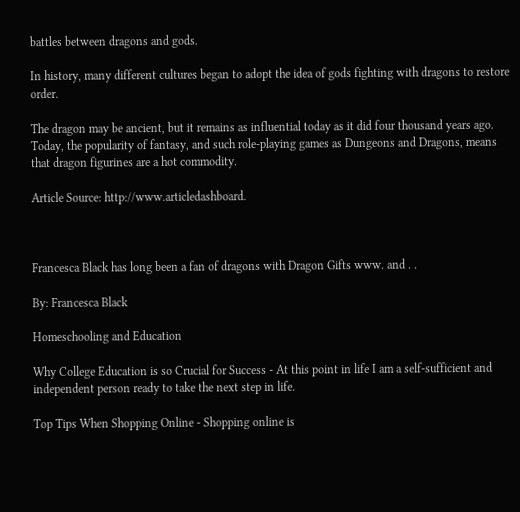battles between dragons and gods.

In history, many different cultures began to adopt the idea of gods fighting with dragons to restore order.

The dragon may be ancient, but it remains as influential today as it did four thousand years ago. Today, the popularity of fantasy, and such role-playing games as Dungeons and Dragons, means that dragon figurines are a hot commodity.

Article Source: http://www.articledashboard.



Francesca Black has long been a fan of dragons with Dragon Gifts www. and . .

By: Francesca Black

Homeschooling and Education

Why College Education is so Crucial for Success - At this point in life I am a self-sufficient and independent person ready to take the next step in life.

Top Tips When Shopping Online - Shopping online is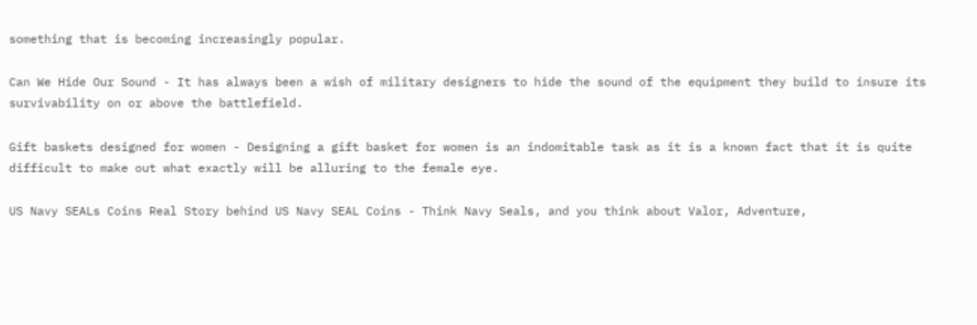something that is becoming increasingly popular.

Can We Hide Our Sound - It has always been a wish of military designers to hide the sound of the equipment they build to insure its survivability on or above the battlefield.

Gift baskets designed for women - Designing a gift basket for women is an indomitable task as it is a known fact that it is quite difficult to make out what exactly will be alluring to the female eye.

US Navy SEALs Coins Real Story behind US Navy SEAL Coins - Think Navy Seals, and you think about Valor, Adventure,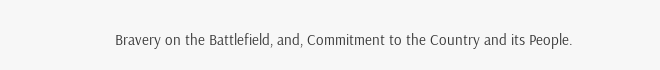Bravery on the Battlefield, and, Commitment to the Country and its People.